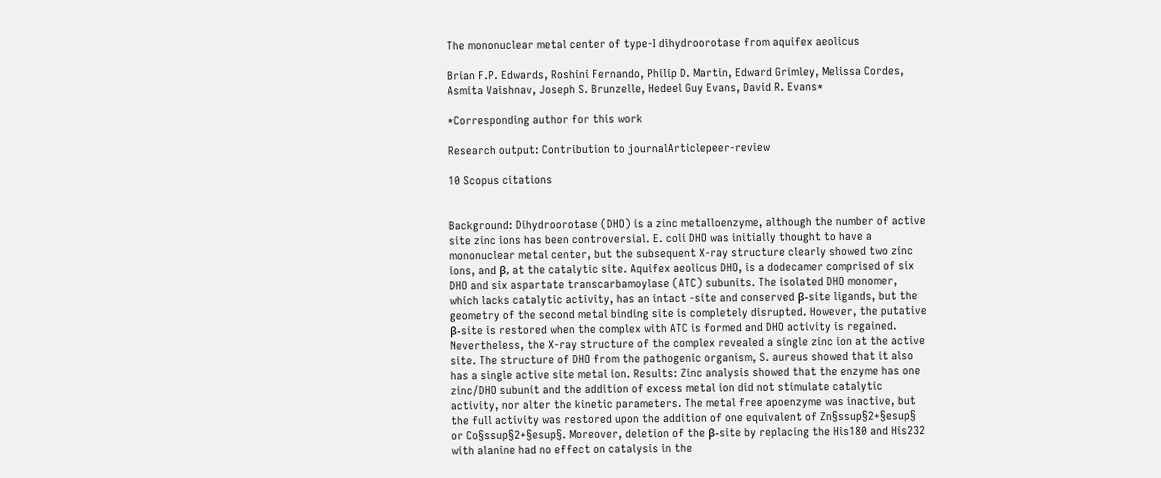The mononuclear metal center of type-I dihydroorotase from aquifex aeolicus

Brian F.P. Edwards, Roshini Fernando, Philip D. Martin, Edward Grimley, Melissa Cordes, Asmita Vaishnav, Joseph S. Brunzelle, Hedeel Guy Evans, David R. Evans*

*Corresponding author for this work

Research output: Contribution to journalArticlepeer-review

10 Scopus citations


Background: Dihydroorotase (DHO) is a zinc metalloenzyme, although the number of active site zinc ions has been controversial. E. coli DHO was initially thought to have a mononuclear metal center, but the subsequent X-ray structure clearly showed two zinc ions, and β, at the catalytic site. Aquifex aeolicus DHO, is a dodecamer comprised of six DHO and six aspartate transcarbamoylase (ATC) subunits. The isolated DHO monomer, which lacks catalytic activity, has an intact -site and conserved β-site ligands, but the geometry of the second metal binding site is completely disrupted. However, the putative β-site is restored when the complex with ATC is formed and DHO activity is regained. Nevertheless, the X-ray structure of the complex revealed a single zinc ion at the active site. The structure of DHO from the pathogenic organism, S. aureus showed that it also has a single active site metal ion. Results: Zinc analysis showed that the enzyme has one zinc/DHO subunit and the addition of excess metal ion did not stimulate catalytic activity, nor alter the kinetic parameters. The metal free apoenzyme was inactive, but the full activity was restored upon the addition of one equivalent of Zn§ssup§2+§esup§ or Co§ssup§2+§esup§. Moreover, deletion of the β-site by replacing the His180 and His232 with alanine had no effect on catalysis in the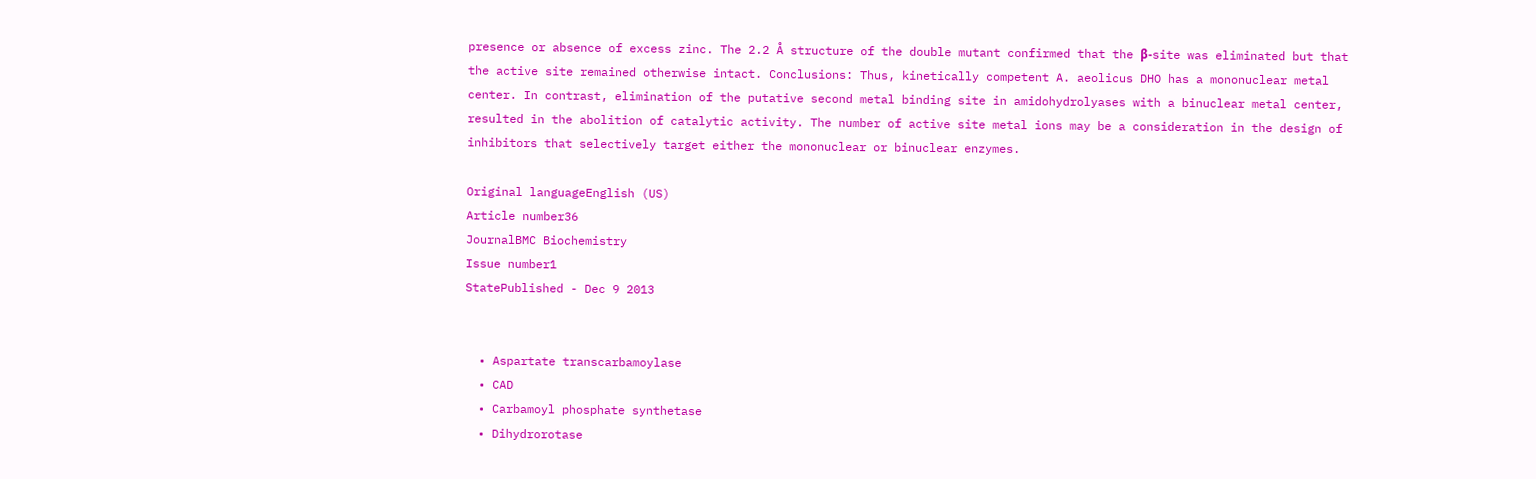presence or absence of excess zinc. The 2.2 Å structure of the double mutant confirmed that the β-site was eliminated but that the active site remained otherwise intact. Conclusions: Thus, kinetically competent A. aeolicus DHO has a mononuclear metal center. In contrast, elimination of the putative second metal binding site in amidohydrolyases with a binuclear metal center, resulted in the abolition of catalytic activity. The number of active site metal ions may be a consideration in the design of inhibitors that selectively target either the mononuclear or binuclear enzymes.

Original languageEnglish (US)
Article number36
JournalBMC Biochemistry
Issue number1
StatePublished - Dec 9 2013


  • Aspartate transcarbamoylase
  • CAD
  • Carbamoyl phosphate synthetase
  • Dihydrorotase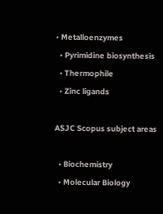• Metalloenzymes
  • Pyrimidine biosynthesis
  • Thermophile
  • Zinc ligands

ASJC Scopus subject areas

  • Biochemistry
  • Molecular Biology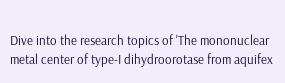Dive into the research topics of 'The mononuclear metal center of type-I dihydroorotase from aquifex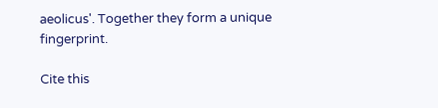aeolicus'. Together they form a unique fingerprint.

Cite this